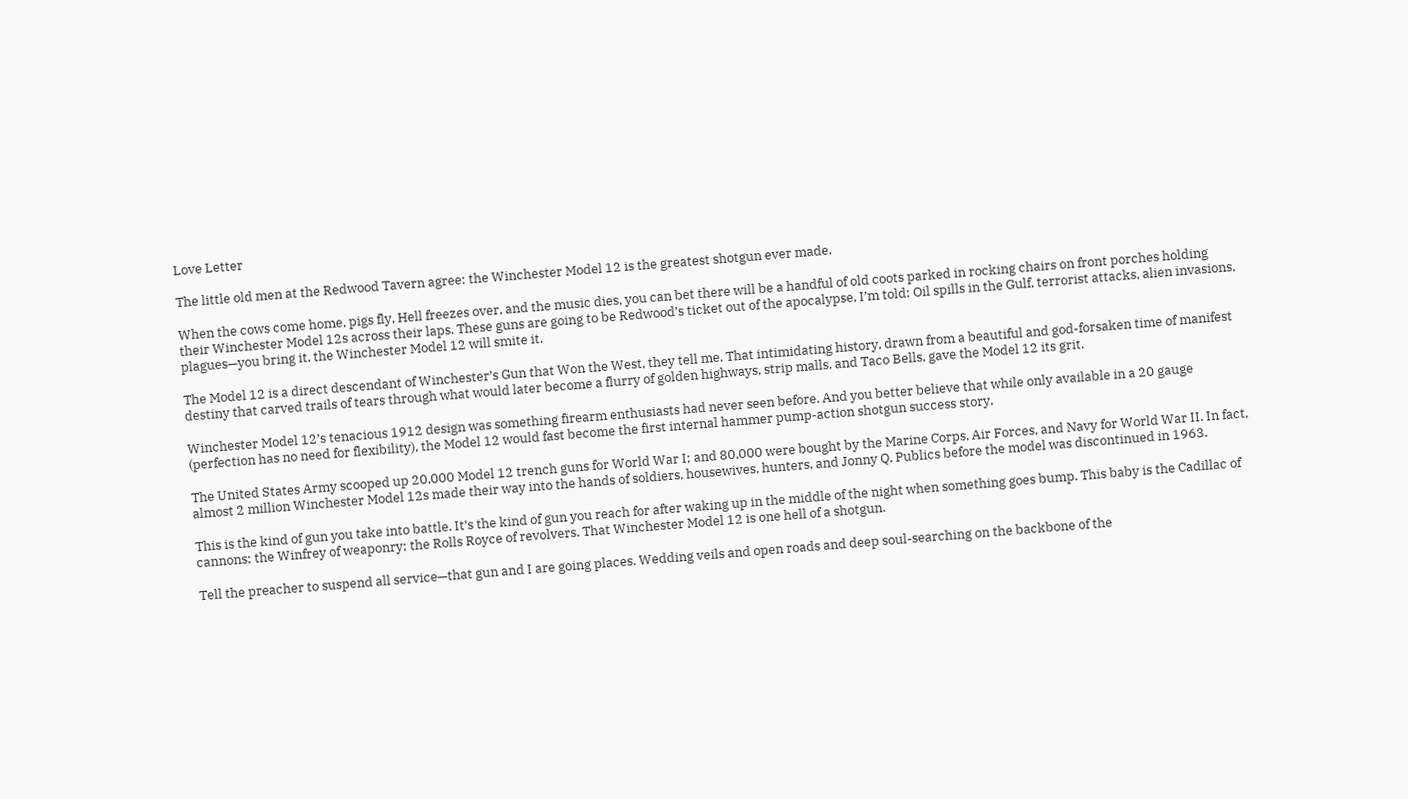Love Letter

The little old men at the Redwood Tavern agree: the Winchester Model 12 is the greatest shotgun ever made.

When the cows come home, pigs fly, Hell freezes over, and the music dies, you can bet there will be a handful of old coots parked in rocking chairs on front porches holding their Winchester Model 12s across their laps. These guns are going to be Redwood’s ticket out of the apocalypse, I’m told: Oil spills in the Gulf, terrorist attacks, alien invasions, plagues—you bring it, the Winchester Model 12 will smite it.

The Model 12 is a direct descendant of Winchester’s Gun that Won the West, they tell me. That intimidating history, drawn from a beautiful and god-forsaken time of manifest destiny that carved trails of tears through what would later become a flurry of golden highways, strip malls, and Taco Bells, gave the Model 12 its grit.

Winchester Model 12’s tenacious 1912 design was something firearm enthusiasts had never seen before. And you better believe that while only available in a 20 gauge (perfection has no need for flexibility), the Model 12 would fast become the first internal hammer pump-action shotgun success story.

The United States Army scooped up 20,000 Model 12 trench guns for World War I; and 80,000 were bought by the Marine Corps, Air Forces, and Navy for World War II. In fact, almost 2 million Winchester Model 12s made their way into the hands of soldiers, housewives, hunters, and Jonny Q. Publics before the model was discontinued in 1963.

This is the kind of gun you take into battle. It’s the kind of gun you reach for after waking up in the middle of the night when something goes bump. This baby is the Cadillac of cannons; the Winfrey of weaponry; the Rolls Royce of revolvers. That Winchester Model 12 is one hell of a shotgun.

Tell the preacher to suspend all service—that gun and I are going places. Wedding veils and open roads and deep soul-searching on the backbone of the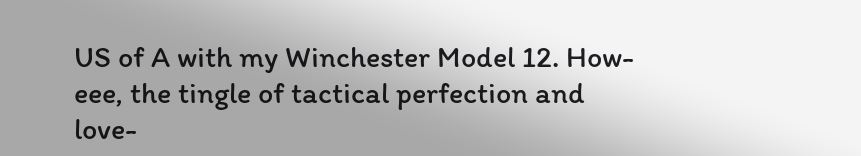US of A with my Winchester Model 12. How-eee, the tingle of tactical perfection and love-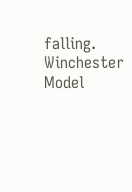falling. Winchester Model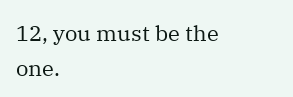12, you must be the one.